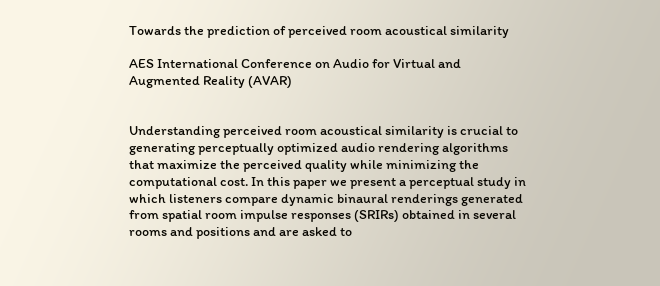Towards the prediction of perceived room acoustical similarity

AES International Conference on Audio for Virtual and Augmented Reality (AVAR)


Understanding perceived room acoustical similarity is crucial to generating perceptually optimized audio rendering algorithms that maximize the perceived quality while minimizing the computational cost. In this paper we present a perceptual study in which listeners compare dynamic binaural renderings generated from spatial room impulse responses (SRIRs) obtained in several rooms and positions and are asked to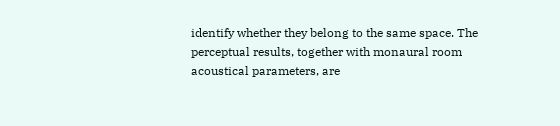identify whether they belong to the same space. The perceptual results, together with monaural room acoustical parameters, are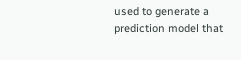used to generate a prediction model that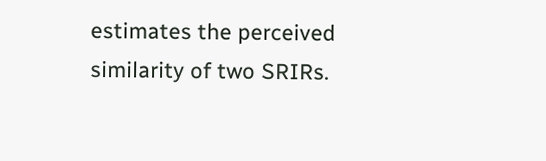estimates the perceived similarity of two SRIRs.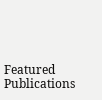Featured Publications